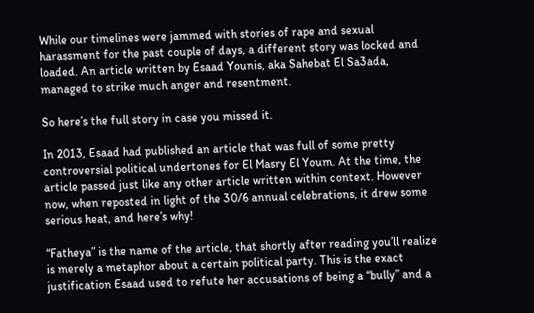While our timelines were jammed with stories of rape and sexual harassment for the past couple of days, a different story was locked and loaded. An article written by Esaad Younis, aka Sahebat El Sa3ada, managed to strike much anger and resentment.

So here’s the full story in case you missed it.

In 2013, Esaad had published an article that was full of some pretty controversial political undertones for El Masry El Youm. At the time, the article passed just like any other article written within context. However now, when reposted in light of the 30/6 annual celebrations, it drew some serious heat, and here’s why!

“Fatheya” is the name of the article, that shortly after reading you’ll realize is merely a metaphor about a certain political party. This is the exact justification Esaad used to refute her accusations of being a “bully” and a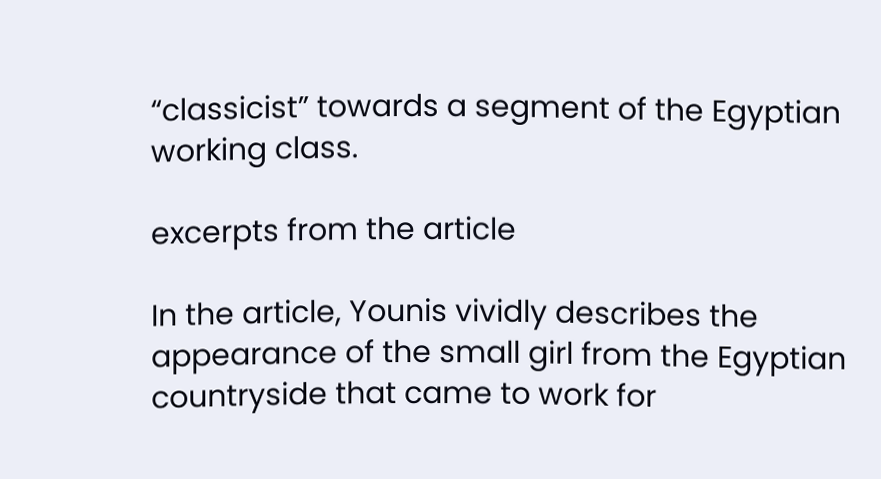“classicist” towards a segment of the Egyptian working class.

excerpts from the article

In the article, Younis vividly describes the appearance of the small girl from the Egyptian countryside that came to work for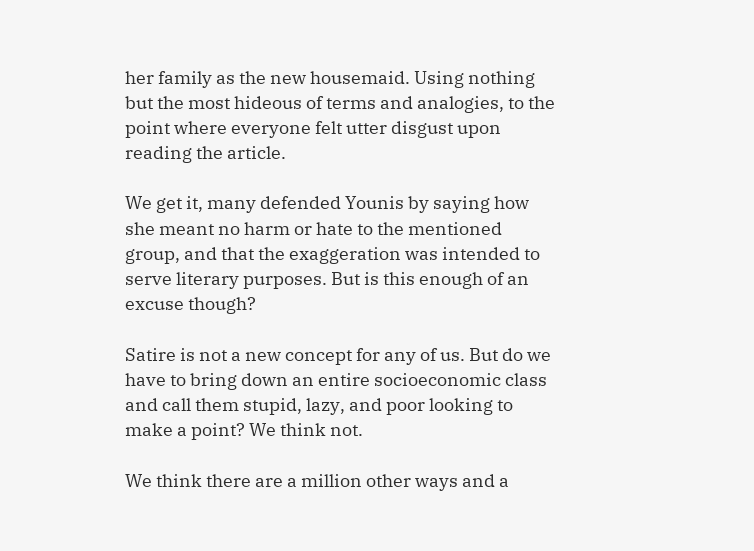her family as the new housemaid. Using nothing but the most hideous of terms and analogies, to the point where everyone felt utter disgust upon reading the article.

We get it, many defended Younis by saying how she meant no harm or hate to the mentioned group, and that the exaggeration was intended to serve literary purposes. But is this enough of an excuse though?

Satire is not a new concept for any of us. But do we have to bring down an entire socioeconomic class and call them stupid, lazy, and poor looking to make a point? We think not.

We think there are a million other ways and a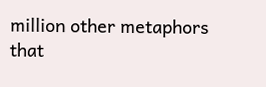million other metaphors that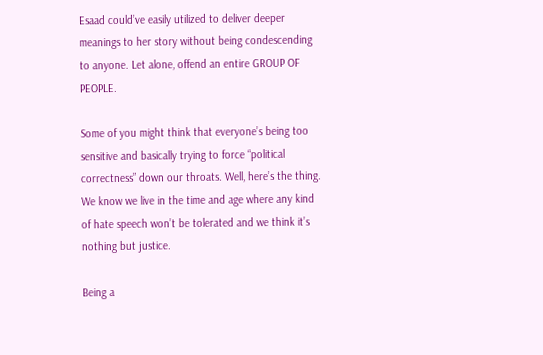Esaad could’ve easily utilized to deliver deeper meanings to her story without being condescending to anyone. Let alone, offend an entire GROUP OF PEOPLE.

Some of you might think that everyone’s being too sensitive and basically trying to force “political correctness” down our throats. Well, here’s the thing. We know we live in the time and age where any kind of hate speech won’t be tolerated and we think it’s nothing but justice.

Being a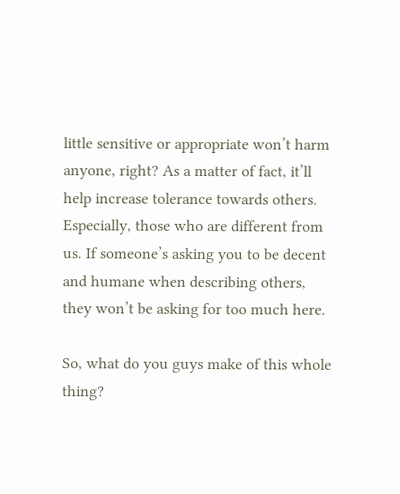little sensitive or appropriate won’t harm anyone, right? As a matter of fact, it’ll help increase tolerance towards others. Especially, those who are different from us. If someone’s asking you to be decent and humane when describing others, they won’t be asking for too much here.

So, what do you guys make of this whole thing?